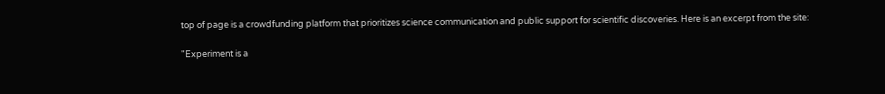top of page is a crowdfunding platform that prioritizes science communication and public support for scientific discoveries. Here is an excerpt from the site:

"Experiment is a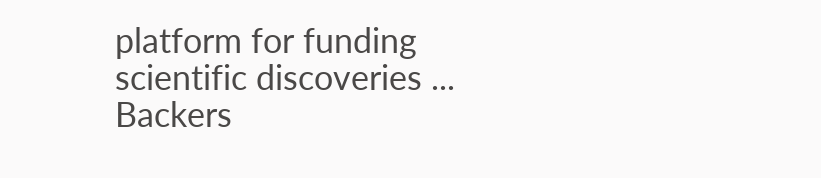platform for funding scientific discoveries ... Backers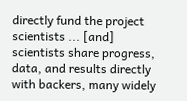directly fund the project scientists ... [and] scientists share progress, data, and results directly with backers, many widely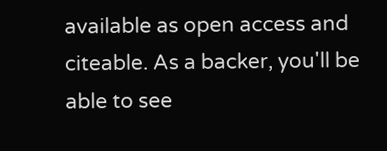available as open access and citeable. As a backer, you'll be able to see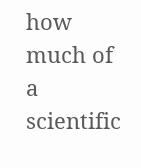how much of a scientific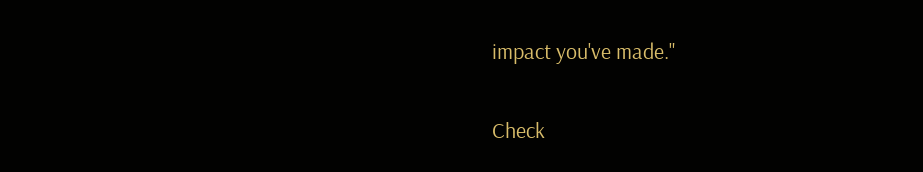impact you've made."

Check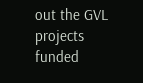out the GVL projects funded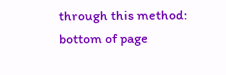through this method:
bottom of page